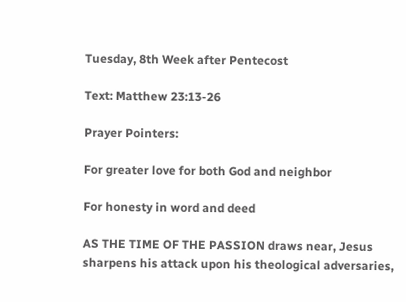Tuesday, 8th Week after Pentecost

Text: Matthew 23:13-26

Prayer Pointers:

For greater love for both God and neighbor

For honesty in word and deed

AS THE TIME OF THE PASSION draws near, Jesus sharpens his attack upon his theological adversaries,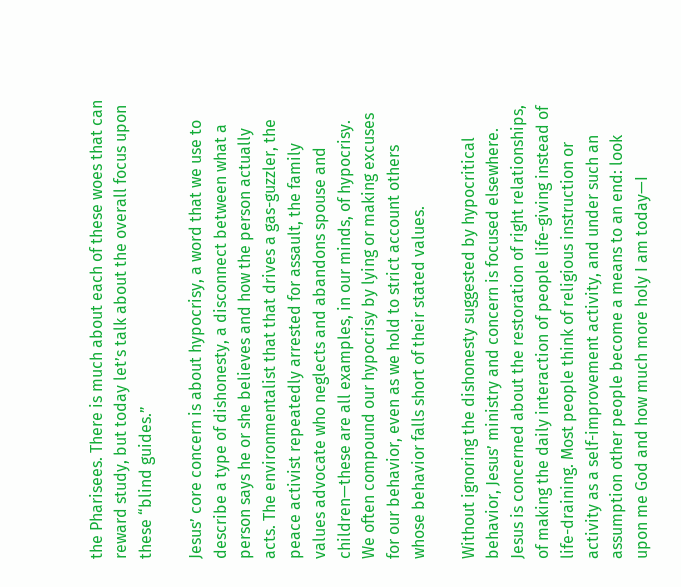the Pharisees. There is much about each of these woes that can reward study, but today let’s talk about the overall focus upon these “blind guides.”

Jesus’ core concern is about hypocrisy, a word that we use to describe a type of dishonesty, a disconnect between what a person says he or she believes and how the person actually acts. The environmentalist that that drives a gas-guzzler, the peace activist repeatedly arrested for assault, the family values advocate who neglects and abandons spouse and children—these are all examples, in our minds, of hypocrisy. We often compound our hypocrisy by lying or making excuses for our behavior, even as we hold to strict account others whose behavior falls short of their stated values.

Without ignoring the dishonesty suggested by hypocritical behavior, Jesus’ ministry and concern is focused elsewhere. Jesus is concerned about the restoration of right relationships, of making the daily interaction of people life-giving instead of life-draining. Most people think of religious instruction or activity as a self-improvement activity, and under such an assumption other people become a means to an end: look upon me God and how much more holy I am today—I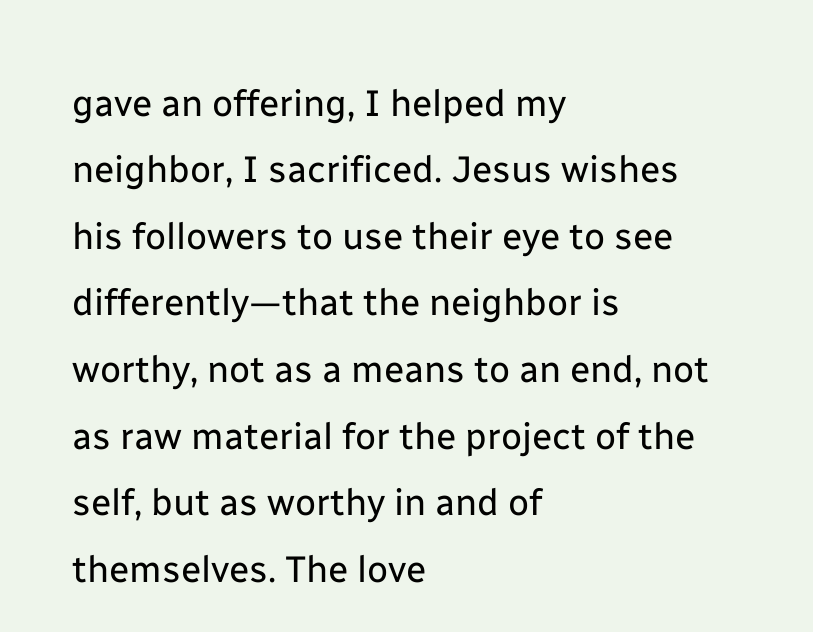gave an offering, I helped my neighbor, I sacrificed. Jesus wishes his followers to use their eye to see differently—that the neighbor is worthy, not as a means to an end, not as raw material for the project of the self, but as worthy in and of themselves. The love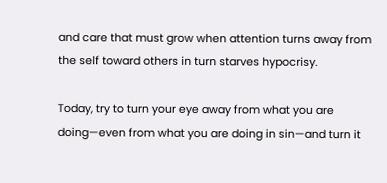and care that must grow when attention turns away from the self toward others in turn starves hypocrisy.

Today, try to turn your eye away from what you are doing—even from what you are doing in sin—and turn it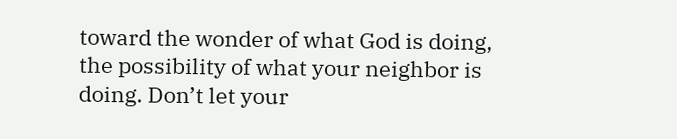toward the wonder of what God is doing, the possibility of what your neighbor is doing. Don’t let your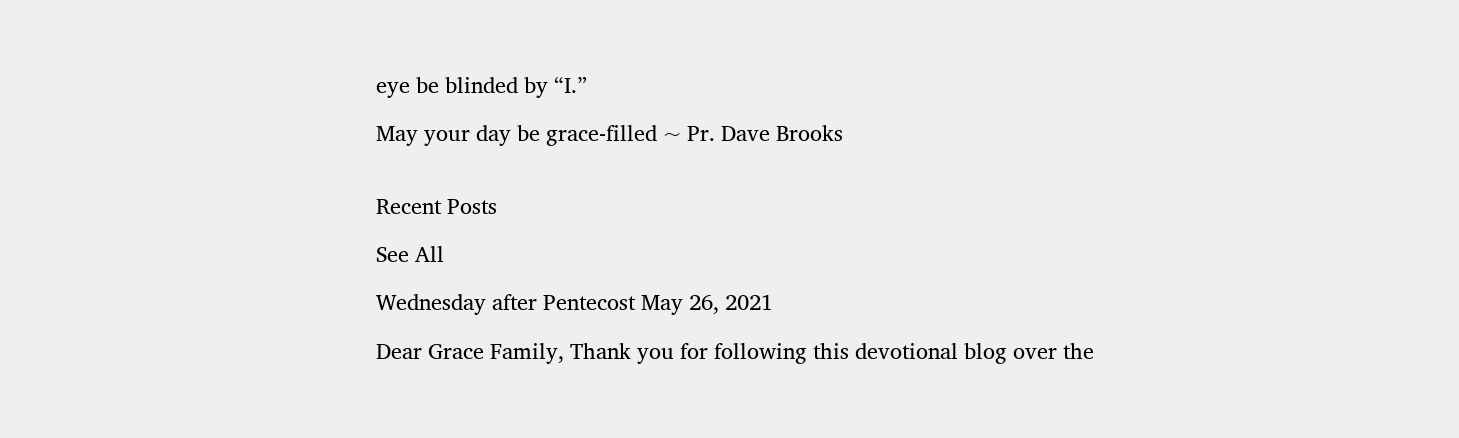eye be blinded by “I.”

May your day be grace-filled ~ Pr. Dave Brooks


Recent Posts

See All

Wednesday after Pentecost May 26, 2021

Dear Grace Family, Thank you for following this devotional blog over the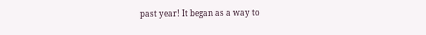past year! It began as a way to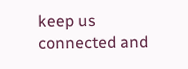keep us connected and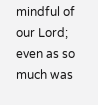mindful of our Lord; even as so much was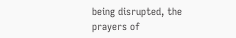being disrupted, the prayers of